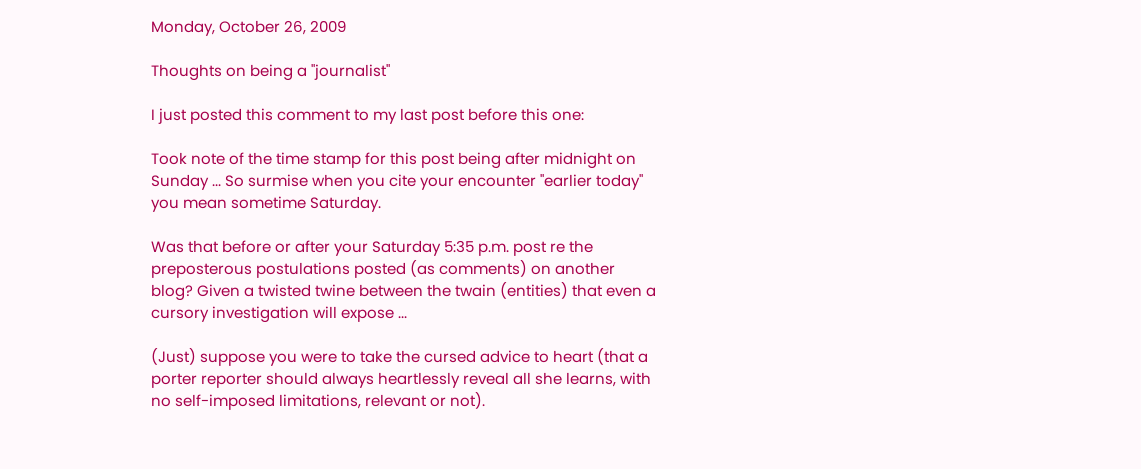Monday, October 26, 2009

Thoughts on being a "journalist"

I just posted this comment to my last post before this one:

Took note of the time stamp for this post being after midnight on Sunday ... So surmise when you cite your encounter "earlier today" you mean sometime Saturday.

Was that before or after your Saturday 5:35 p.m. post re the preposterous postulations posted (as comments) on another blog? Given a twisted twine between the twain (entities) that even a cursory investigation will expose ...

(Just) suppose you were to take the cursed advice to heart (that a porter reporter should always heartlessly reveal all she learns, with no self-imposed limitations, relevant or not).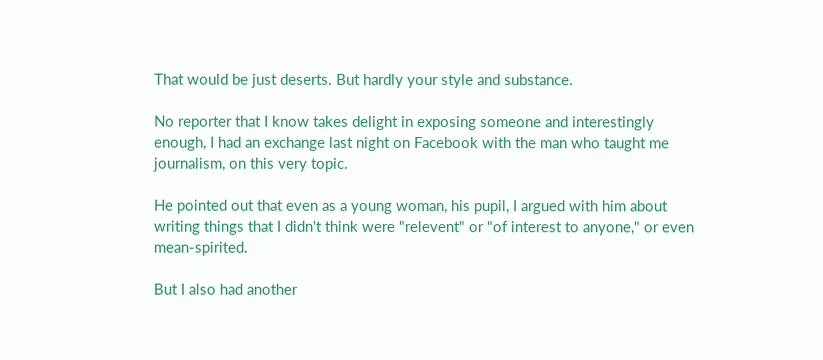That would be just deserts. But hardly your style and substance.

No reporter that I know takes delight in exposing someone and interestingly enough, I had an exchange last night on Facebook with the man who taught me journalism, on this very topic.

He pointed out that even as a young woman, his pupil, I argued with him about writing things that I didn't think were "relevent" or "of interest to anyone," or even mean-spirited.

But I also had another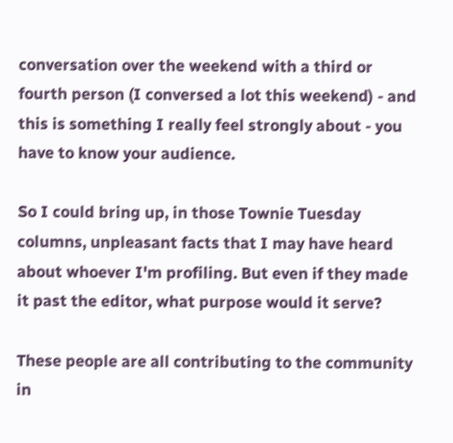conversation over the weekend with a third or fourth person (I conversed a lot this weekend) - and this is something I really feel strongly about - you have to know your audience.

So I could bring up, in those Townie Tuesday columns, unpleasant facts that I may have heard about whoever I'm profiling. But even if they made it past the editor, what purpose would it serve?

These people are all contributing to the community in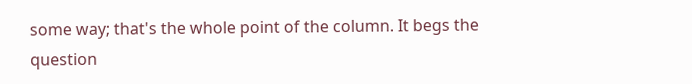some way; that's the whole point of the column. It begs the question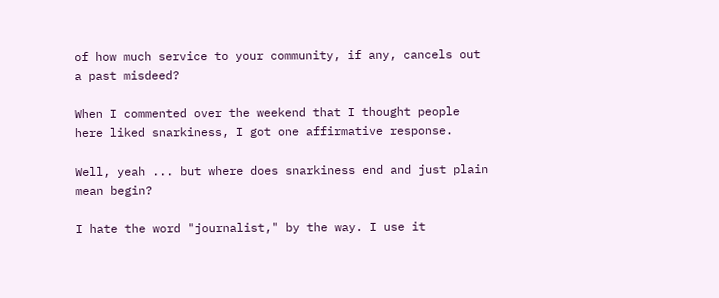of how much service to your community, if any, cancels out a past misdeed?

When I commented over the weekend that I thought people here liked snarkiness, I got one affirmative response.

Well, yeah ... but where does snarkiness end and just plain mean begin?

I hate the word "journalist," by the way. I use it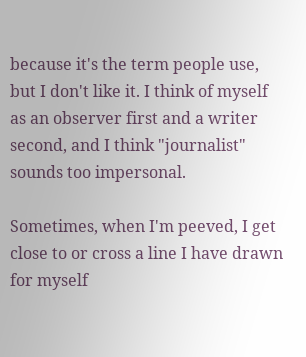because it's the term people use, but I don't like it. I think of myself as an observer first and a writer second, and I think "journalist" sounds too impersonal.

Sometimes, when I'm peeved, I get close to or cross a line I have drawn for myself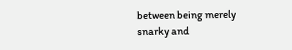between being merely snarky and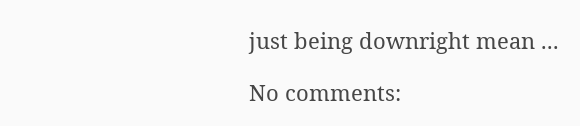just being downright mean ...

No comments: